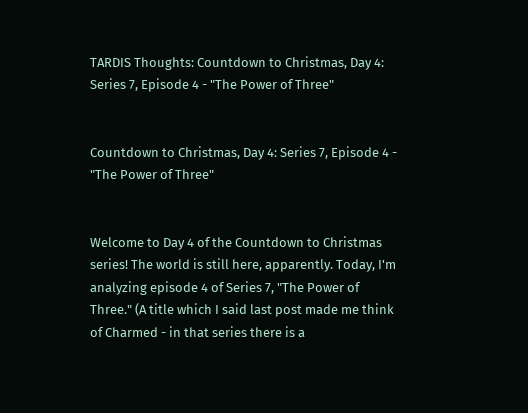TARDIS Thoughts: Countdown to Christmas, Day 4: Series 7, Episode 4 - "The Power of Three"


Countdown to Christmas, Day 4: Series 7, Episode 4 - "The Power of Three"


Welcome to Day 4 of the Countdown to Christmas series! The world is still here, apparently. Today, I'm analyzing episode 4 of Series 7, "The Power of Three." (A title which I said last post made me think of Charmed - in that series there is a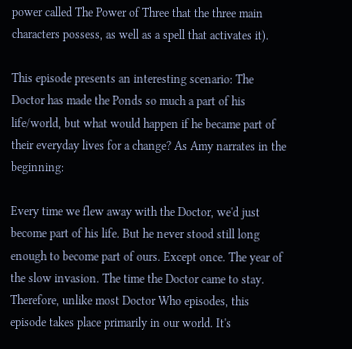power called The Power of Three that the three main characters possess, as well as a spell that activates it).

This episode presents an interesting scenario: The Doctor has made the Ponds so much a part of his life/world, but what would happen if he became part of their everyday lives for a change? As Amy narrates in the beginning:

Every time we flew away with the Doctor, we'd just become part of his life. But he never stood still long enough to become part of ours. Except once. The year of the slow invasion. The time the Doctor came to stay.
Therefore, unlike most Doctor Who episodes, this episode takes place primarily in our world. It's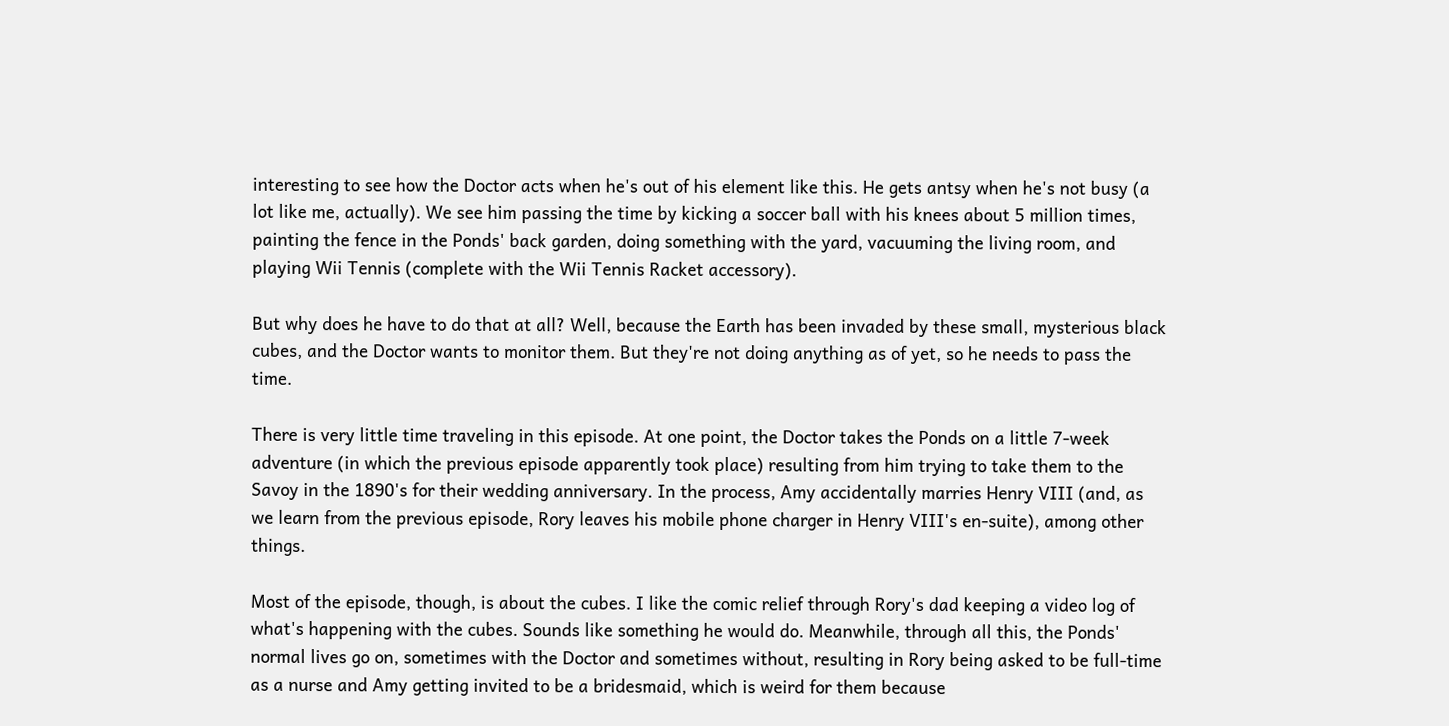interesting to see how the Doctor acts when he's out of his element like this. He gets antsy when he's not busy (a lot like me, actually). We see him passing the time by kicking a soccer ball with his knees about 5 million times, painting the fence in the Ponds' back garden, doing something with the yard, vacuuming the living room, and playing Wii Tennis (complete with the Wii Tennis Racket accessory).

But why does he have to do that at all? Well, because the Earth has been invaded by these small, mysterious black cubes, and the Doctor wants to monitor them. But they're not doing anything as of yet, so he needs to pass the time.

There is very little time traveling in this episode. At one point, the Doctor takes the Ponds on a little 7-week adventure (in which the previous episode apparently took place) resulting from him trying to take them to the Savoy in the 1890's for their wedding anniversary. In the process, Amy accidentally marries Henry VIII (and, as we learn from the previous episode, Rory leaves his mobile phone charger in Henry VIII's en-suite), among other things.

Most of the episode, though, is about the cubes. I like the comic relief through Rory's dad keeping a video log of what's happening with the cubes. Sounds like something he would do. Meanwhile, through all this, the Ponds' normal lives go on, sometimes with the Doctor and sometimes without, resulting in Rory being asked to be full-time as a nurse and Amy getting invited to be a bridesmaid, which is weird for them because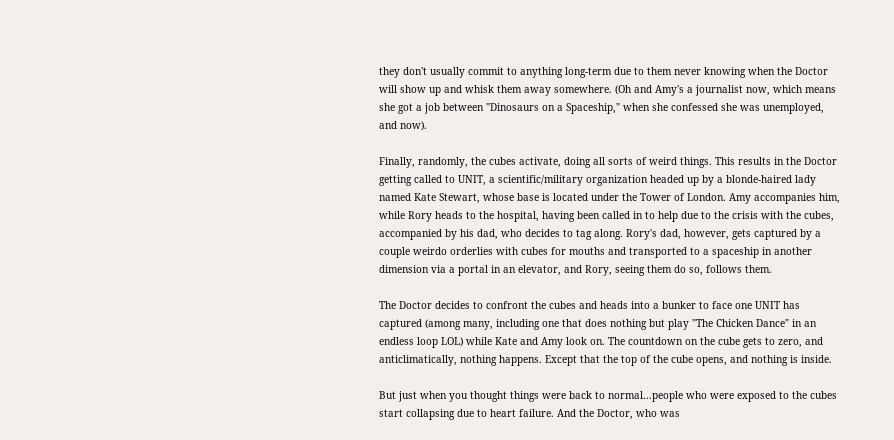they don't usually commit to anything long-term due to them never knowing when the Doctor will show up and whisk them away somewhere. (Oh and Amy's a journalist now, which means she got a job between "Dinosaurs on a Spaceship," when she confessed she was unemployed, and now).

Finally, randomly, the cubes activate, doing all sorts of weird things. This results in the Doctor getting called to UNIT, a scientific/military organization headed up by a blonde-haired lady named Kate Stewart, whose base is located under the Tower of London. Amy accompanies him, while Rory heads to the hospital, having been called in to help due to the crisis with the cubes, accompanied by his dad, who decides to tag along. Rory's dad, however, gets captured by a couple weirdo orderlies with cubes for mouths and transported to a spaceship in another dimension via a portal in an elevator, and Rory, seeing them do so, follows them.

The Doctor decides to confront the cubes and heads into a bunker to face one UNIT has captured (among many, including one that does nothing but play "The Chicken Dance" in an endless loop LOL) while Kate and Amy look on. The countdown on the cube gets to zero, and anticlimatically, nothing happens. Except that the top of the cube opens, and nothing is inside.

But just when you thought things were back to normal...people who were exposed to the cubes start collapsing due to heart failure. And the Doctor, who was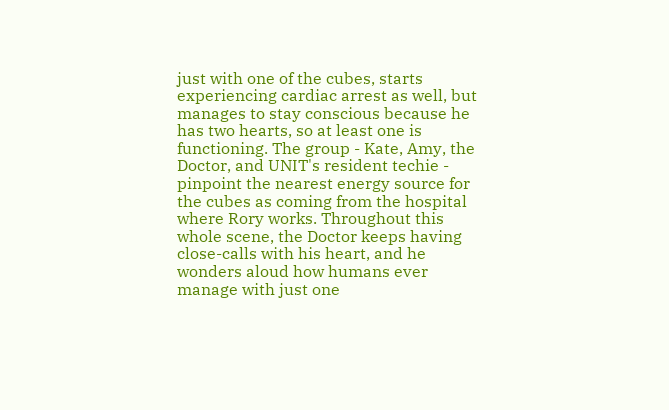just with one of the cubes, starts experiencing cardiac arrest as well, but manages to stay conscious because he has two hearts, so at least one is functioning. The group - Kate, Amy, the Doctor, and UNIT's resident techie - pinpoint the nearest energy source for the cubes as coming from the hospital where Rory works. Throughout this whole scene, the Doctor keeps having close-calls with his heart, and he wonders aloud how humans ever manage with just one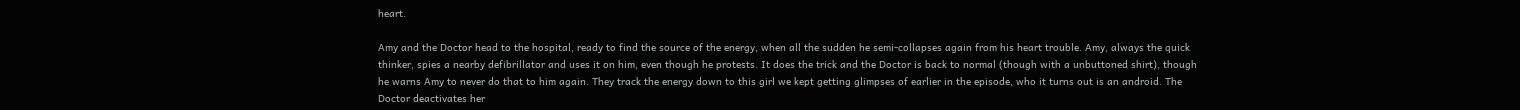heart.

Amy and the Doctor head to the hospital, ready to find the source of the energy, when all the sudden he semi-collapses again from his heart trouble. Amy, always the quick thinker, spies a nearby defibrillator and uses it on him, even though he protests. It does the trick and the Doctor is back to normal (though with a unbuttoned shirt), though he warns Amy to never do that to him again. They track the energy down to this girl we kept getting glimpses of earlier in the episode, who it turns out is an android. The Doctor deactivates her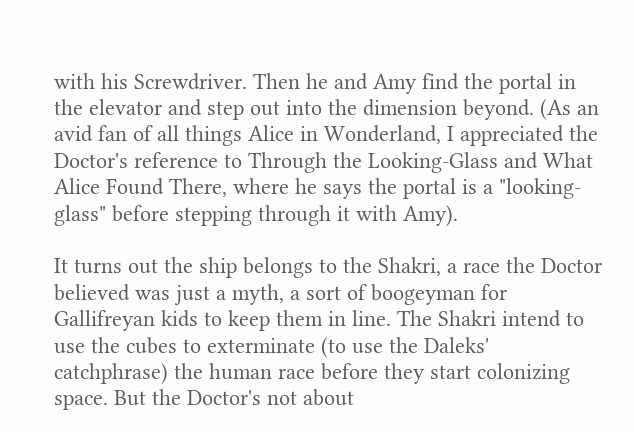with his Screwdriver. Then he and Amy find the portal in the elevator and step out into the dimension beyond. (As an avid fan of all things Alice in Wonderland, I appreciated the Doctor's reference to Through the Looking-Glass and What Alice Found There, where he says the portal is a "looking-glass" before stepping through it with Amy).

It turns out the ship belongs to the Shakri, a race the Doctor believed was just a myth, a sort of boogeyman for Gallifreyan kids to keep them in line. The Shakri intend to use the cubes to exterminate (to use the Daleks' catchphrase) the human race before they start colonizing space. But the Doctor's not about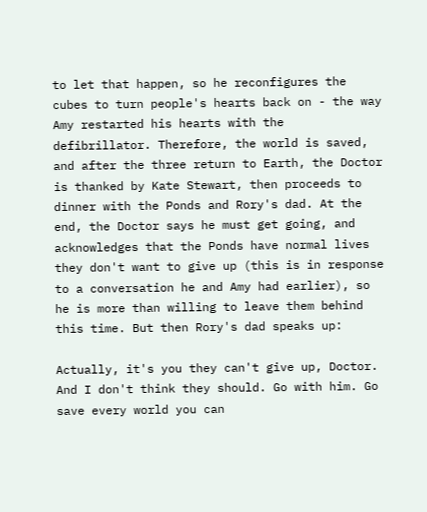to let that happen, so he reconfigures the cubes to turn people's hearts back on - the way Amy restarted his hearts with the defibrillator. Therefore, the world is saved, and after the three return to Earth, the Doctor is thanked by Kate Stewart, then proceeds to dinner with the Ponds and Rory's dad. At the end, the Doctor says he must get going, and acknowledges that the Ponds have normal lives they don't want to give up (this is in response to a conversation he and Amy had earlier), so he is more than willing to leave them behind this time. But then Rory's dad speaks up:

Actually, it's you they can't give up, Doctor. And I don't think they should. Go with him. Go save every world you can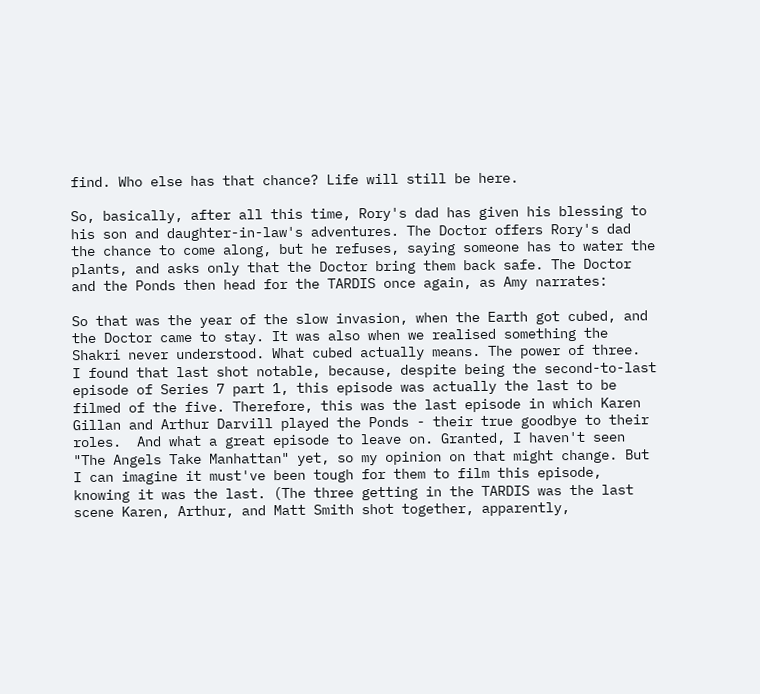find. Who else has that chance? Life will still be here.

So, basically, after all this time, Rory's dad has given his blessing to his son and daughter-in-law's adventures. The Doctor offers Rory's dad the chance to come along, but he refuses, saying someone has to water the plants, and asks only that the Doctor bring them back safe. The Doctor and the Ponds then head for the TARDIS once again, as Amy narrates:

So that was the year of the slow invasion, when the Earth got cubed, and the Doctor came to stay. It was also when we realised something the Shakri never understood. What cubed actually means. The power of three.
I found that last shot notable, because, despite being the second-to-last episode of Series 7 part 1, this episode was actually the last to be filmed of the five. Therefore, this was the last episode in which Karen Gillan and Arthur Darvill played the Ponds - their true goodbye to their roles.  And what a great episode to leave on. Granted, I haven't seen "The Angels Take Manhattan" yet, so my opinion on that might change. But I can imagine it must've been tough for them to film this episode, knowing it was the last. (The three getting in the TARDIS was the last scene Karen, Arthur, and Matt Smith shot together, apparently,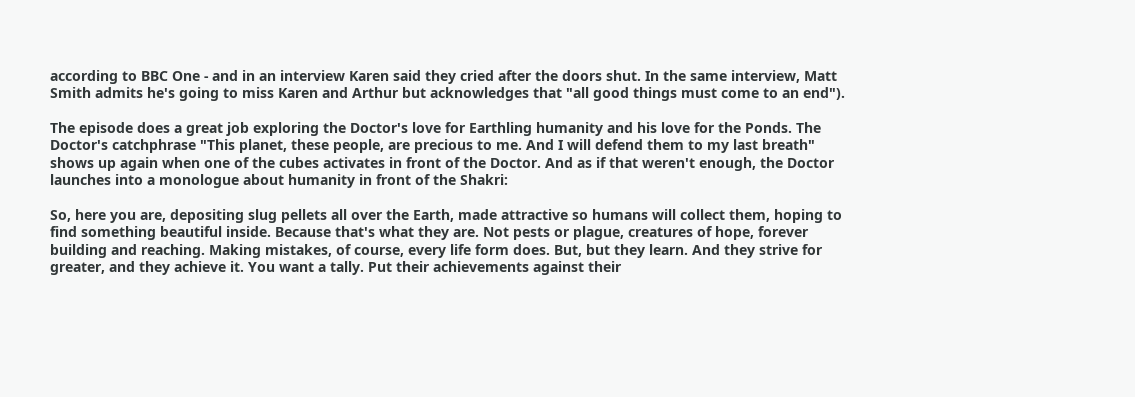according to BBC One - and in an interview Karen said they cried after the doors shut. In the same interview, Matt Smith admits he's going to miss Karen and Arthur but acknowledges that "all good things must come to an end").

The episode does a great job exploring the Doctor's love for Earthling humanity and his love for the Ponds. The Doctor's catchphrase "This planet, these people, are precious to me. And I will defend them to my last breath" shows up again when one of the cubes activates in front of the Doctor. And as if that weren't enough, the Doctor launches into a monologue about humanity in front of the Shakri:

So, here you are, depositing slug pellets all over the Earth, made attractive so humans will collect them, hoping to find something beautiful inside. Because that's what they are. Not pests or plague, creatures of hope, forever building and reaching. Making mistakes, of course, every life form does. But, but they learn. And they strive for greater, and they achieve it. You want a tally. Put their achievements against their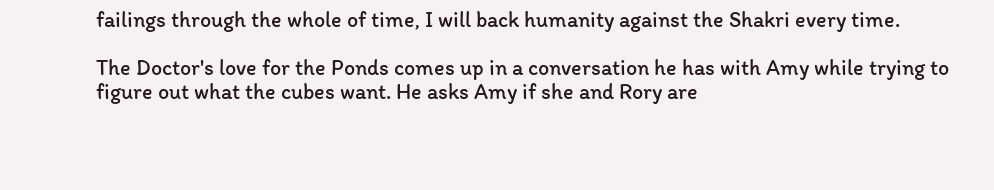failings through the whole of time, I will back humanity against the Shakri every time.

The Doctor's love for the Ponds comes up in a conversation he has with Amy while trying to figure out what the cubes want. He asks Amy if she and Rory are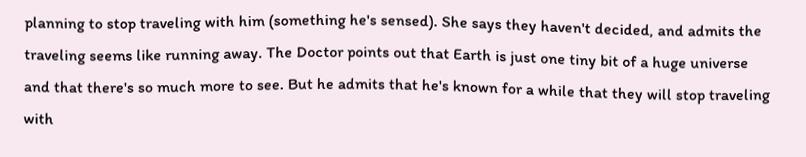planning to stop traveling with him (something he's sensed). She says they haven't decided, and admits the traveling seems like running away. The Doctor points out that Earth is just one tiny bit of a huge universe and that there's so much more to see. But he admits that he's known for a while that they will stop traveling with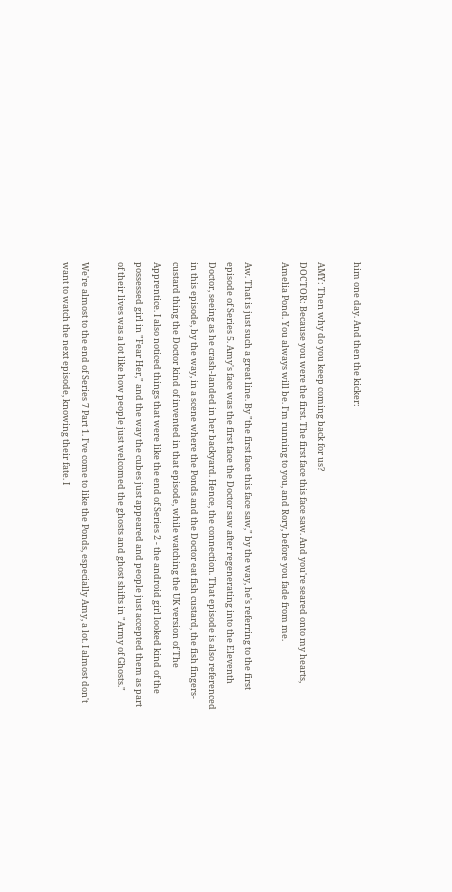him one day. And then the kicker:

AMY: Then why do you keep coming back for us?
DOCTOR: Because you were the first. The first face this face saw. And you're seared onto my hearts, Amelia Pond. You always will be. I'm running to you, and Rory, before you fade from me.

Aw. That is just such a great line. By "the first face this face saw," by the way, he's referring to the first episode of Series 5. Amy's face was the first face the Doctor saw after regenerating into the Eleventh Doctor, seeing as he crash-landed in her backyard. Hence, the connection. That episode is also referenced in this episode, by the way, in a scene where the Ponds and the Doctor eat fish custard, the fish fingers-custard thing the Doctor kind of invented in that episode, while watching the UK version of The Apprentice. I also noticed things that were like the end of Series 2 - the android girl looked kind of the possessed girl in "Fear Her," and the way the cubes just appeared and people just accepted them as part of their lives was a lot like how people just welcomed the ghosts and ghost shifts in "Army of Ghosts."

We're almost to the end of Series 7 Part 1. I've come to like the Ponds, especially Amy, a lot. I almost don't want to watch the next episode, knowing their fate. I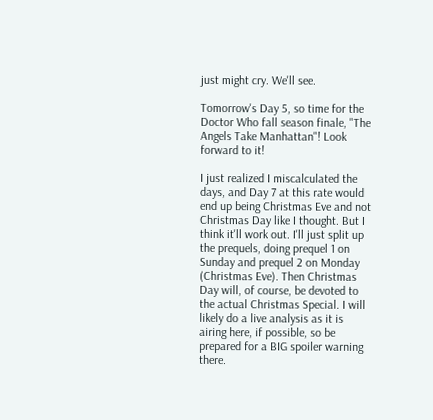just might cry. We'll see.

Tomorrow's Day 5, so time for the Doctor Who fall season finale, "The Angels Take Manhattan"! Look forward to it!

I just realized I miscalculated the days, and Day 7 at this rate would end up being Christmas Eve and not Christmas Day like I thought. But I think it'll work out. I'll just split up the prequels, doing prequel 1 on Sunday and prequel 2 on Monday (Christmas Eve). Then Christmas Day will, of course, be devoted to the actual Christmas Special. I will likely do a live analysis as it is airing here, if possible, so be prepared for a BIG spoiler warning there.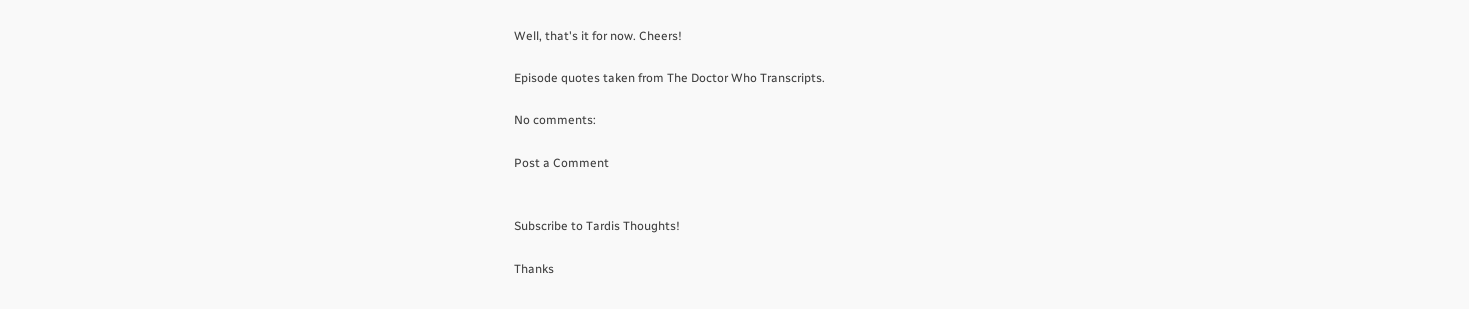Well, that's it for now. Cheers!

Episode quotes taken from The Doctor Who Transcripts.

No comments:

Post a Comment


Subscribe to Tardis Thoughts!

Thanks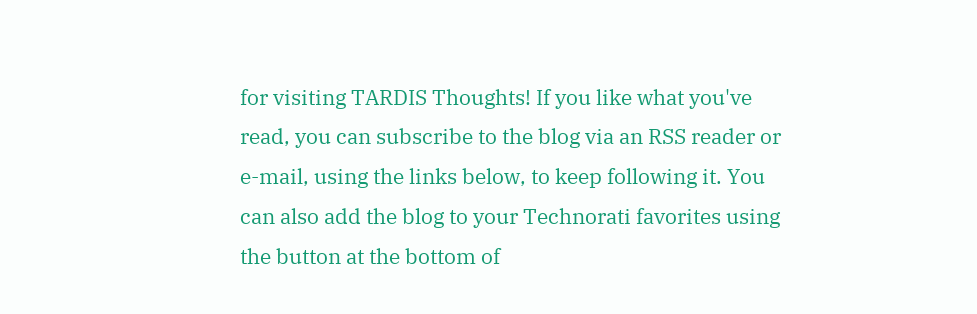for visiting TARDIS Thoughts! If you like what you've read, you can subscribe to the blog via an RSS reader or e-mail, using the links below, to keep following it. You can also add the blog to your Technorati favorites using the button at the bottom of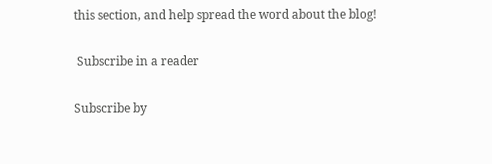this section, and help spread the word about the blog!

 Subscribe in a reader

Subscribe by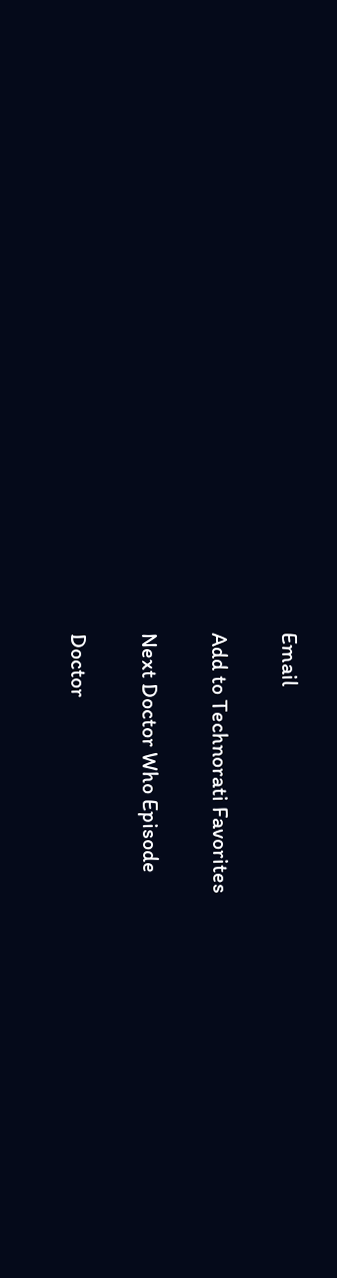Email

Add to Technorati Favorites

Next Doctor Who Episode

Doctor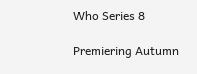Who Series 8

Premiering Autumn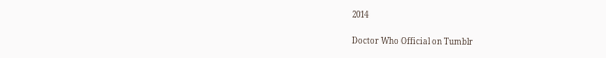2014

Doctor Who Official on Tumblr